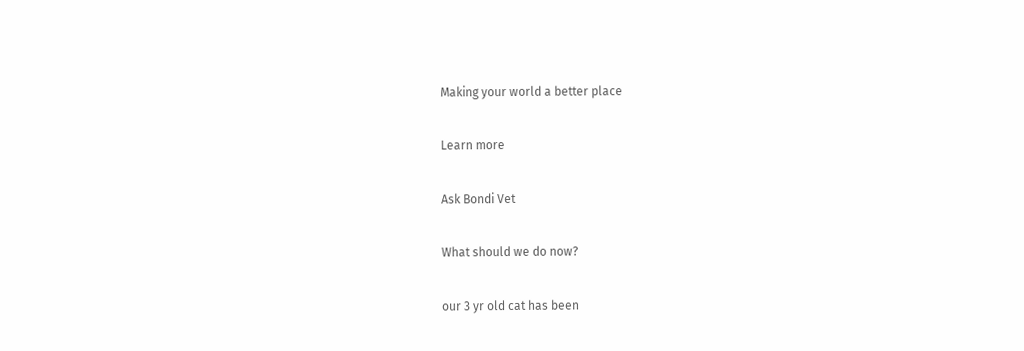Making your world a better place

Learn more

Ask Bondi Vet

What should we do now?

our 3 yr old cat has been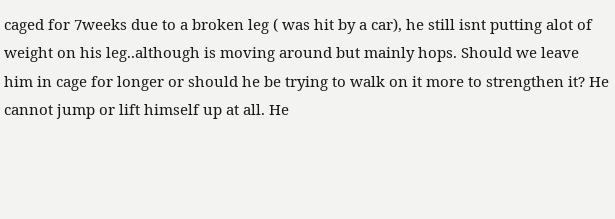caged for 7weeks due to a broken leg ( was hit by a car), he still isnt putting alot of weight on his leg..although is moving around but mainly hops. Should we leave him in cage for longer or should he be trying to walk on it more to strengthen it? He cannot jump or lift himself up at all. He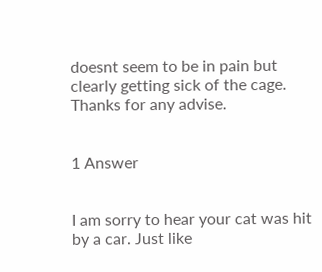doesnt seem to be in pain but clearly getting sick of the cage. Thanks for any advise.


1 Answer


I am sorry to hear your cat was hit by a car. Just like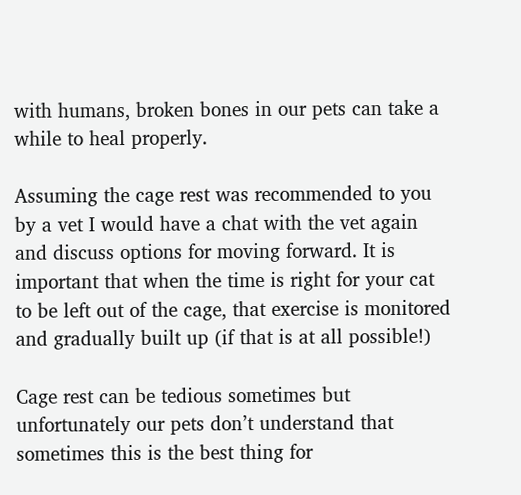with humans, broken bones in our pets can take a while to heal properly.

Assuming the cage rest was recommended to you by a vet I would have a chat with the vet again and discuss options for moving forward. It is important that when the time is right for your cat to be left out of the cage, that exercise is monitored and gradually built up (if that is at all possible!)

Cage rest can be tedious sometimes but unfortunately our pets don’t understand that sometimes this is the best thing for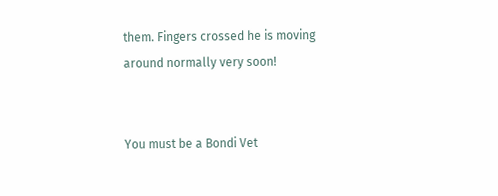them. Fingers crossed he is moving around normally very soon!


You must be a Bondi Vet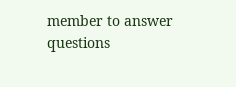member to answer questions